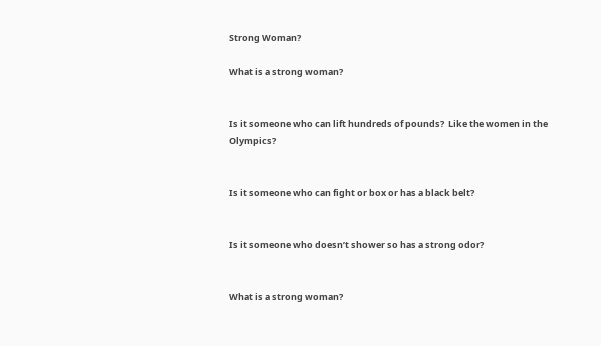Strong Woman?

What is a strong woman?


Is it someone who can lift hundreds of pounds?  Like the women in the Olympics?


Is it someone who can fight or box or has a black belt?


Is it someone who doesn’t shower so has a strong odor?


What is a strong woman?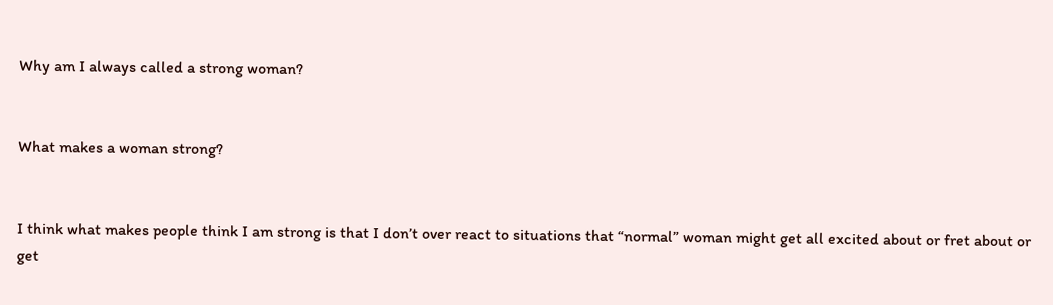Why am I always called a strong woman?


What makes a woman strong?


I think what makes people think I am strong is that I don’t over react to situations that “normal” woman might get all excited about or fret about or get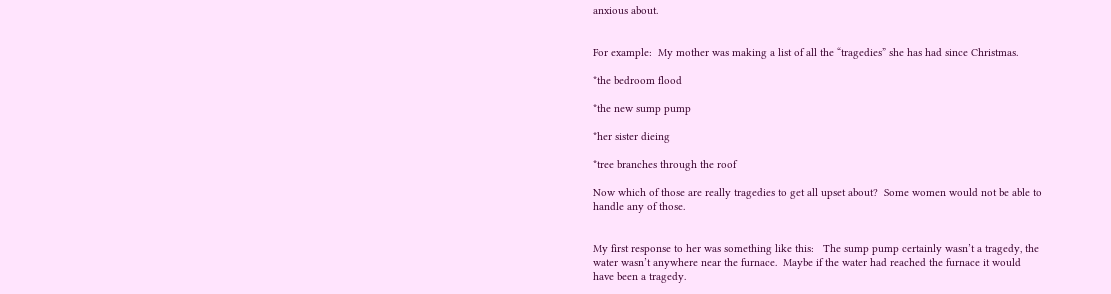anxious about.


For example:  My mother was making a list of all the “tragedies” she has had since Christmas.

*the bedroom flood

*the new sump pump

*her sister dieing

*tree branches through the roof

Now which of those are really tragedies to get all upset about?  Some women would not be able to handle any of those.


My first response to her was something like this:   The sump pump certainly wasn’t a tragedy, the water wasn’t anywhere near the furnace.  Maybe if the water had reached the furnace it would have been a tragedy.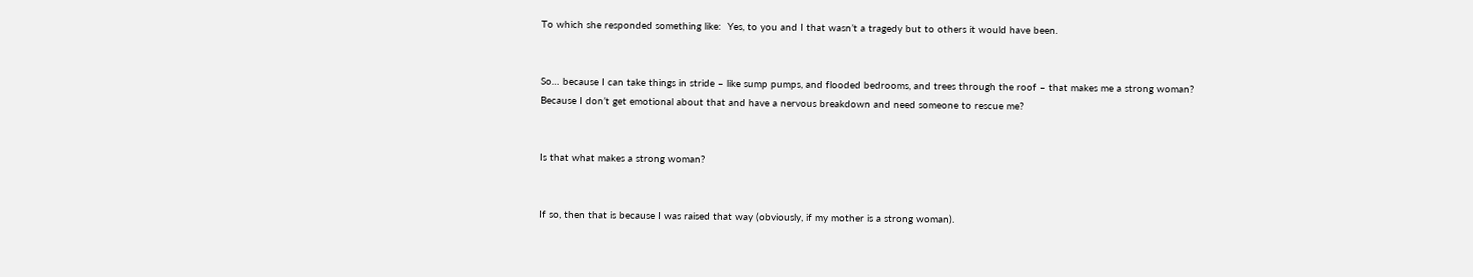To which she responded something like:  Yes, to you and I that wasn’t a tragedy but to others it would have been.


So… because I can take things in stride – like sump pumps, and flooded bedrooms, and trees through the roof – that makes me a strong woman?  Because I don’t get emotional about that and have a nervous breakdown and need someone to rescue me?


Is that what makes a strong woman?


If so, then that is because I was raised that way (obviously, if my mother is a strong woman).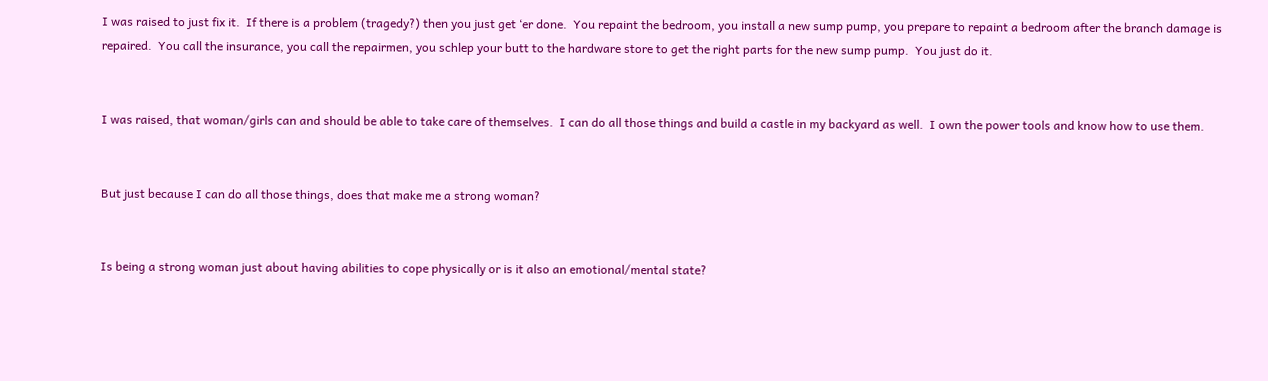I was raised to just fix it.  If there is a problem (tragedy?) then you just get ‘er done.  You repaint the bedroom, you install a new sump pump, you prepare to repaint a bedroom after the branch damage is repaired.  You call the insurance, you call the repairmen, you schlep your butt to the hardware store to get the right parts for the new sump pump.  You just do it.


I was raised, that woman/girls can and should be able to take care of themselves.  I can do all those things and build a castle in my backyard as well.  I own the power tools and know how to use them.


But just because I can do all those things, does that make me a strong woman?


Is being a strong woman just about having abilities to cope physically or is it also an emotional/mental state?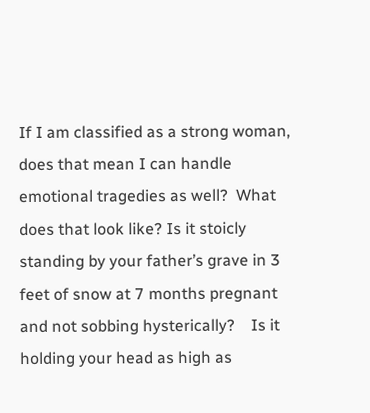If I am classified as a strong woman, does that mean I can handle emotional tragedies as well?  What does that look like? Is it stoicly standing by your father’s grave in 3 feet of snow at 7 months pregnant and not sobbing hysterically?    Is it holding your head as high as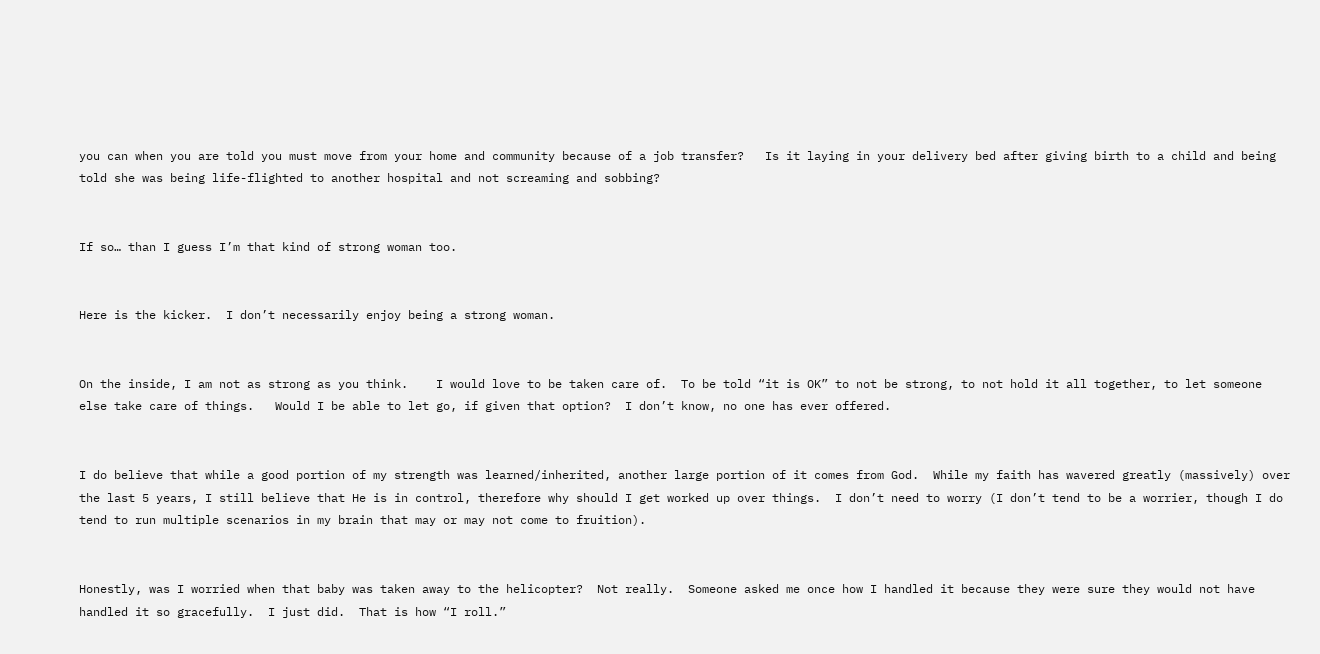you can when you are told you must move from your home and community because of a job transfer?   Is it laying in your delivery bed after giving birth to a child and being told she was being life-flighted to another hospital and not screaming and sobbing?


If so… than I guess I’m that kind of strong woman too.


Here is the kicker.  I don’t necessarily enjoy being a strong woman.


On the inside, I am not as strong as you think.    I would love to be taken care of.  To be told “it is OK” to not be strong, to not hold it all together, to let someone else take care of things.   Would I be able to let go, if given that option?  I don’t know, no one has ever offered.


I do believe that while a good portion of my strength was learned/inherited, another large portion of it comes from God.  While my faith has wavered greatly (massively) over the last 5 years, I still believe that He is in control, therefore why should I get worked up over things.  I don’t need to worry (I don’t tend to be a worrier, though I do tend to run multiple scenarios in my brain that may or may not come to fruition).


Honestly, was I worried when that baby was taken away to the helicopter?  Not really.  Someone asked me once how I handled it because they were sure they would not have handled it so gracefully.  I just did.  That is how “I roll.”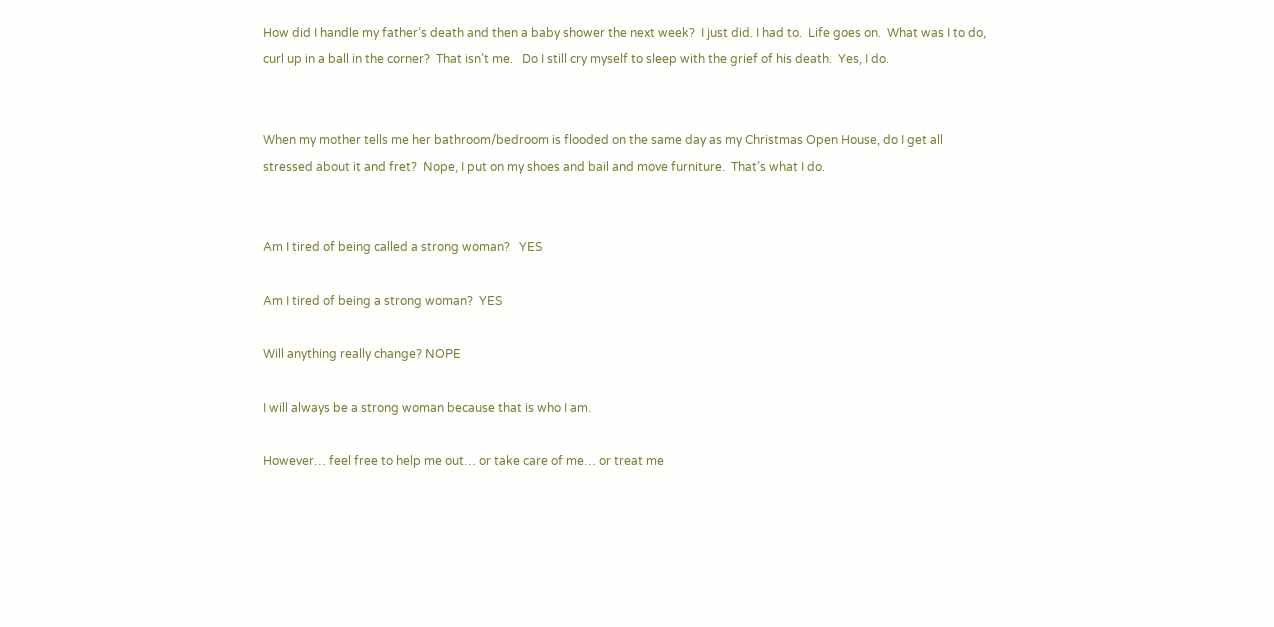How did I handle my father’s death and then a baby shower the next week?  I just did. I had to.  Life goes on.  What was I to do, curl up in a ball in the corner?  That isn’t me.   Do I still cry myself to sleep with the grief of his death.  Yes, I do.


When my mother tells me her bathroom/bedroom is flooded on the same day as my Christmas Open House, do I get all stressed about it and fret?  Nope, I put on my shoes and bail and move furniture.  That’s what I do.


Am I tired of being called a strong woman?   YES

Am I tired of being a strong woman?  YES

Will anything really change? NOPE

I will always be a strong woman because that is who I am.

However… feel free to help me out… or take care of me… or treat me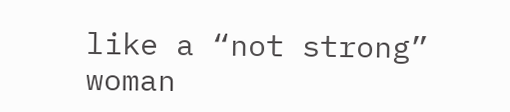like a “not strong” woman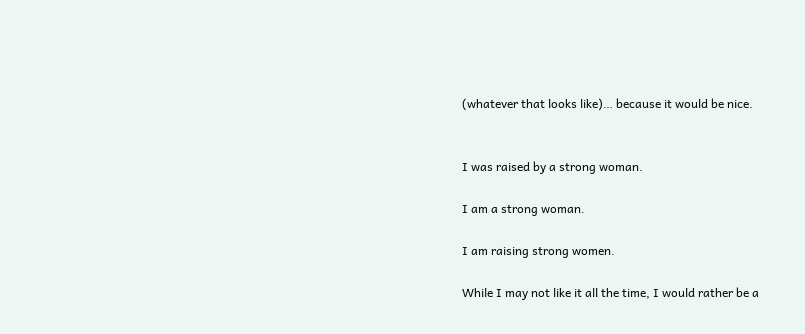(whatever that looks like)… because it would be nice.


I was raised by a strong woman.

I am a strong woman.

I am raising strong women.

While I may not like it all the time, I would rather be a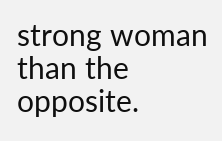strong woman than the opposite.